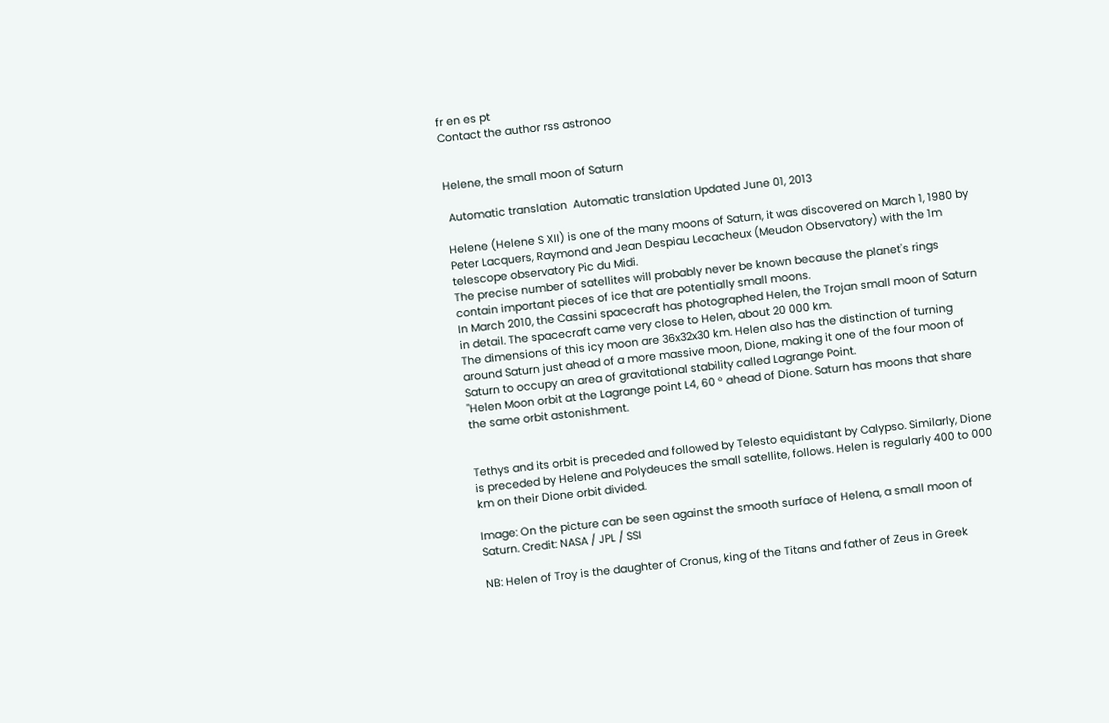fr en es pt
Contact the author rss astronoo


Helene, the small moon of Saturn

 Automatic translation  Automatic translation Updated June 01, 2013

Helene (Helene S XII) is one of the many moons of Saturn, it was discovered on March 1, 1980 by Peter Lacquers, Raymond and Jean Despiau Lecacheux (Meudon Observatory) with the 1m telescope observatory Pic du Midi.
The precise number of satellites will probably never be known because the planet's rings contain important pieces of ice that are potentially small moons.
In March 2010, the Cassini spacecraft has photographed Helen, the Trojan small moon of Saturn in detail. The spacecraft came very close to Helen, about 20 000 km.
The dimensions of this icy moon are 36x32x30 km. Helen also has the distinction of turning around Saturn just ahead of a more massive moon, Dione, making it one of the four moon of Saturn to occupy an area of gravitational stability called Lagrange Point.
"Helen Moon orbit at the Lagrange point L4, 60 ° ahead of Dione. Saturn has moons that share the same orbit astonishment.


Tethys and its orbit is preceded and followed by Telesto equidistant by Calypso. Similarly, Dione is preceded by Helene and Polydeuces the small satellite, follows. Helen is regularly 400 to 000 km on their Dione orbit divided.

Image: On the picture can be seen against the smooth surface of Helena, a small moon of Saturn. Credit: NASA / JPL / SSI

NB: Helen of Troy is the daughter of Cronus, king of the Titans and father of Zeus in Greek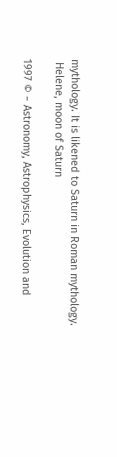mythology. It is likened to Saturn in Roman mythology.
 Helene, moon of Saturn

1997 © − Astronomy, Astrophysics, Evolution and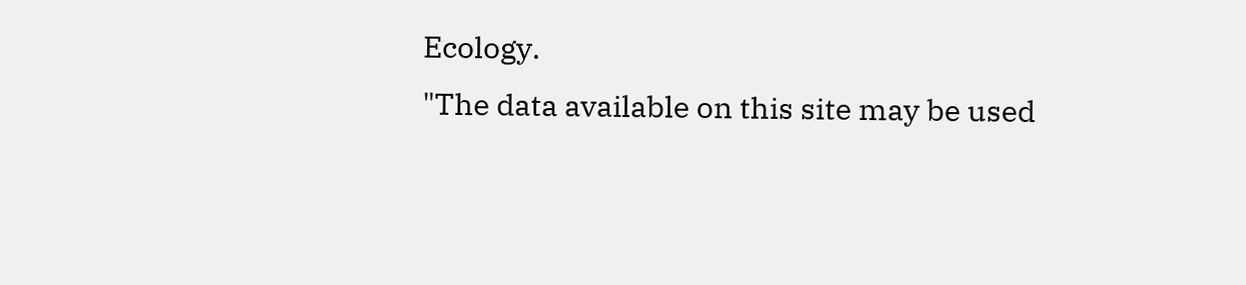Ecology.
"The data available on this site may be used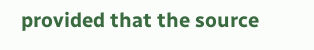provided that the source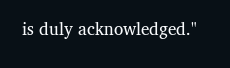is duly acknowledged."